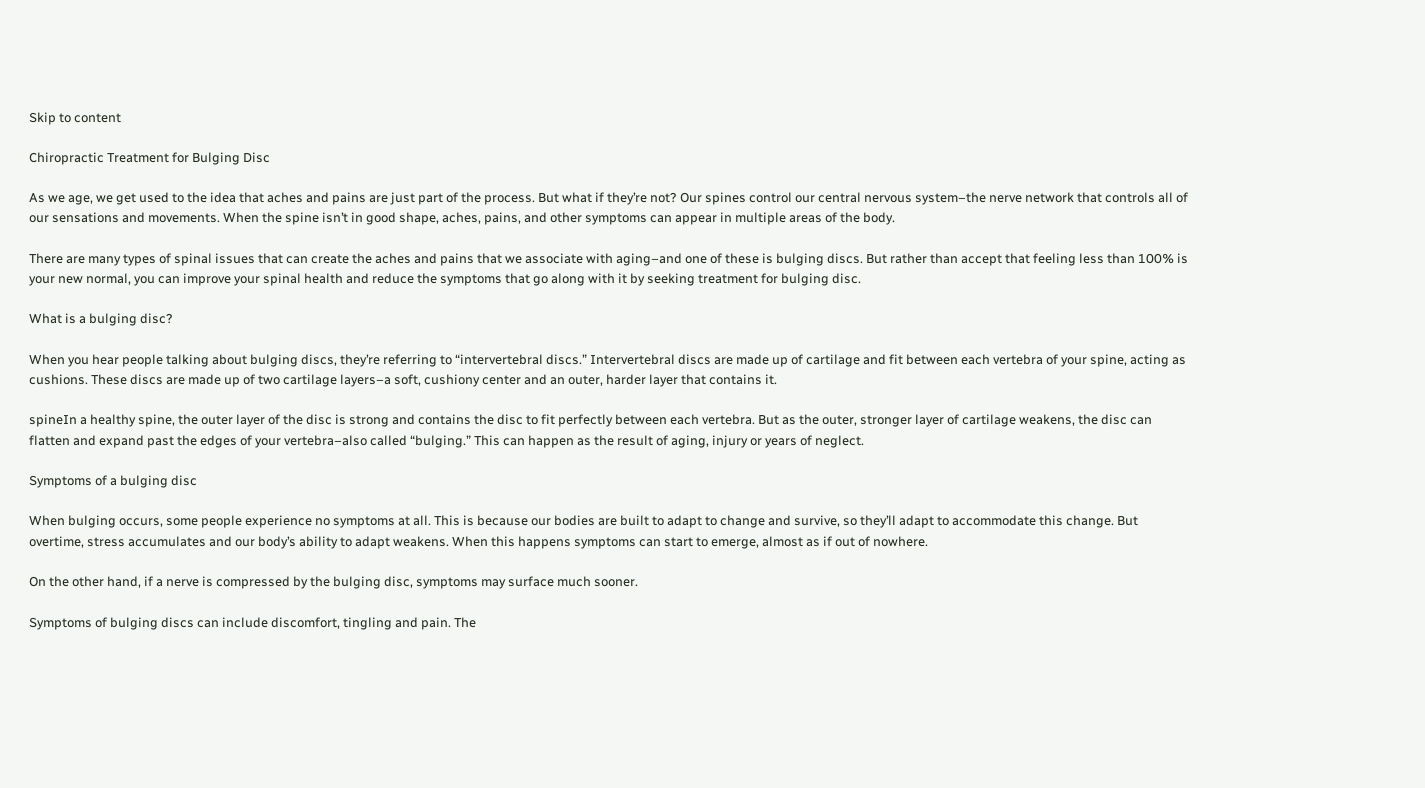Skip to content

Chiropractic Treatment for Bulging Disc

As we age, we get used to the idea that aches and pains are just part of the process. But what if they’re not? Our spines control our central nervous system–the nerve network that controls all of our sensations and movements. When the spine isn’t in good shape, aches, pains, and other symptoms can appear in multiple areas of the body.

There are many types of spinal issues that can create the aches and pains that we associate with aging–and one of these is bulging discs. But rather than accept that feeling less than 100% is your new normal, you can improve your spinal health and reduce the symptoms that go along with it by seeking treatment for bulging disc.

What is a bulging disc?

When you hear people talking about bulging discs, they’re referring to “intervertebral discs.” Intervertebral discs are made up of cartilage and fit between each vertebra of your spine, acting as cushions. These discs are made up of two cartilage layers–a soft, cushiony center and an outer, harder layer that contains it.

spineIn a healthy spine, the outer layer of the disc is strong and contains the disc to fit perfectly between each vertebra. But as the outer, stronger layer of cartilage weakens, the disc can flatten and expand past the edges of your vertebra–also called “bulging.” This can happen as the result of aging, injury or years of neglect.

Symptoms of a bulging disc

When bulging occurs, some people experience no symptoms at all. This is because our bodies are built to adapt to change and survive, so they’ll adapt to accommodate this change. But overtime, stress accumulates and our body’s ability to adapt weakens. When this happens symptoms can start to emerge, almost as if out of nowhere.

On the other hand, if a nerve is compressed by the bulging disc, symptoms may surface much sooner.

Symptoms of bulging discs can include discomfort, tingling and pain. The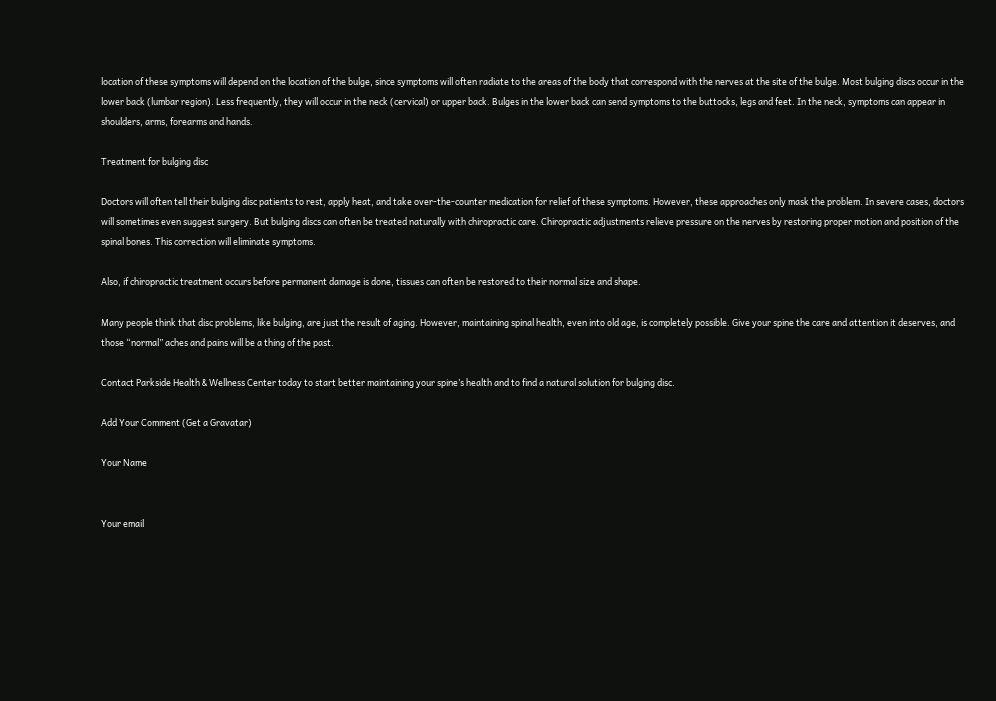location of these symptoms will depend on the location of the bulge, since symptoms will often radiate to the areas of the body that correspond with the nerves at the site of the bulge. Most bulging discs occur in the lower back (lumbar region). Less frequently, they will occur in the neck (cervical) or upper back. Bulges in the lower back can send symptoms to the buttocks, legs and feet. In the neck, symptoms can appear in shoulders, arms, forearms and hands.

Treatment for bulging disc

Doctors will often tell their bulging disc patients to rest, apply heat, and take over-the-counter medication for relief of these symptoms. However, these approaches only mask the problem. In severe cases, doctors will sometimes even suggest surgery. But bulging discs can often be treated naturally with chiropractic care. Chiropractic adjustments relieve pressure on the nerves by restoring proper motion and position of the spinal bones. This correction will eliminate symptoms.

Also, if chiropractic treatment occurs before permanent damage is done, tissues can often be restored to their normal size and shape.

Many people think that disc problems, like bulging, are just the result of aging. However, maintaining spinal health, even into old age, is completely possible. Give your spine the care and attention it deserves, and those “normal” aches and pains will be a thing of the past.

Contact Parkside Health & Wellness Center today to start better maintaining your spine’s health and to find a natural solution for bulging disc.

Add Your Comment (Get a Gravatar)

Your Name


Your email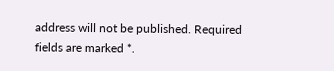address will not be published. Required fields are marked *.